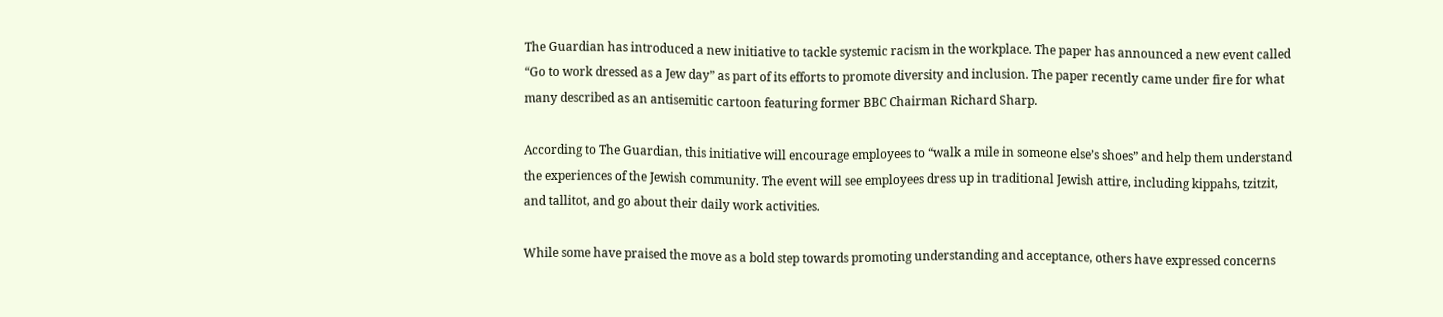The Guardian has introduced a new initiative to tackle systemic racism in the workplace. The paper has announced a new event called “Go to work dressed as a Jew day” as part of its efforts to promote diversity and inclusion. The paper recently came under fire for what many described as an antisemitic cartoon featuring former BBC Chairman Richard Sharp.

According to The Guardian, this initiative will encourage employees to “walk a mile in someone else’s shoes” and help them understand the experiences of the Jewish community. The event will see employees dress up in traditional Jewish attire, including kippahs, tzitzit, and tallitot, and go about their daily work activities.

While some have praised the move as a bold step towards promoting understanding and acceptance, others have expressed concerns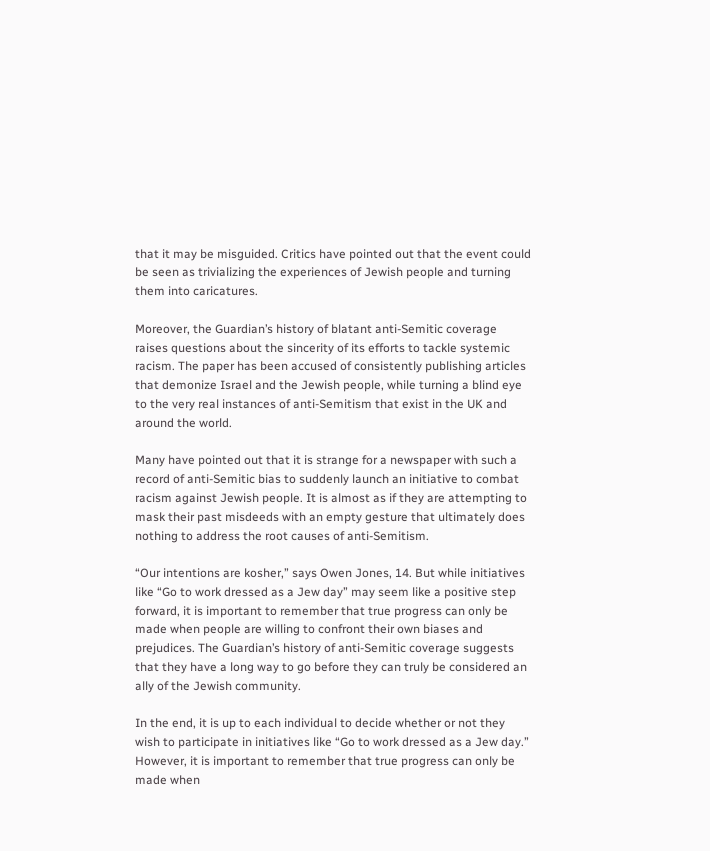that it may be misguided. Critics have pointed out that the event could be seen as trivializing the experiences of Jewish people and turning them into caricatures.

Moreover, the Guardian’s history of blatant anti-Semitic coverage raises questions about the sincerity of its efforts to tackle systemic racism. The paper has been accused of consistently publishing articles that demonize Israel and the Jewish people, while turning a blind eye to the very real instances of anti-Semitism that exist in the UK and around the world.

Many have pointed out that it is strange for a newspaper with such a record of anti-Semitic bias to suddenly launch an initiative to combat racism against Jewish people. It is almost as if they are attempting to mask their past misdeeds with an empty gesture that ultimately does nothing to address the root causes of anti-Semitism.

“Our intentions are kosher,” says Owen Jones, 14. But while initiatives like “Go to work dressed as a Jew day” may seem like a positive step forward, it is important to remember that true progress can only be made when people are willing to confront their own biases and prejudices. The Guardian’s history of anti-Semitic coverage suggests that they have a long way to go before they can truly be considered an ally of the Jewish community.

In the end, it is up to each individual to decide whether or not they wish to participate in initiatives like “Go to work dressed as a Jew day.” However, it is important to remember that true progress can only be made when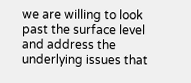we are willing to look past the surface level and address the underlying issues that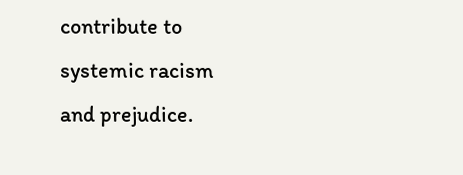contribute to systemic racism and prejudice.